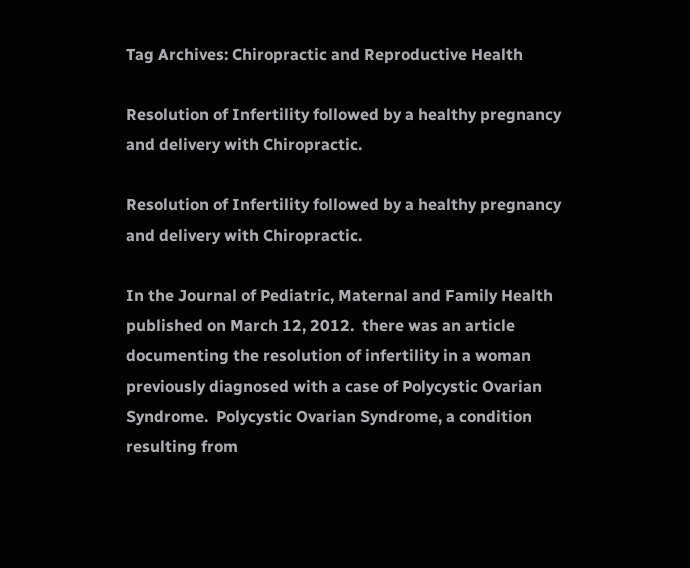Tag Archives: Chiropractic and Reproductive Health

Resolution of Infertility followed by a healthy pregnancy and delivery with Chiropractic.

Resolution of Infertility followed by a healthy pregnancy and delivery with Chiropractic.

In the Journal of Pediatric, Maternal and Family Health published on March 12, 2012.  there was an article documenting the resolution of infertility in a woman previously diagnosed with a case of Polycystic Ovarian Syndrome.  Polycystic Ovarian Syndrome, a condition resulting from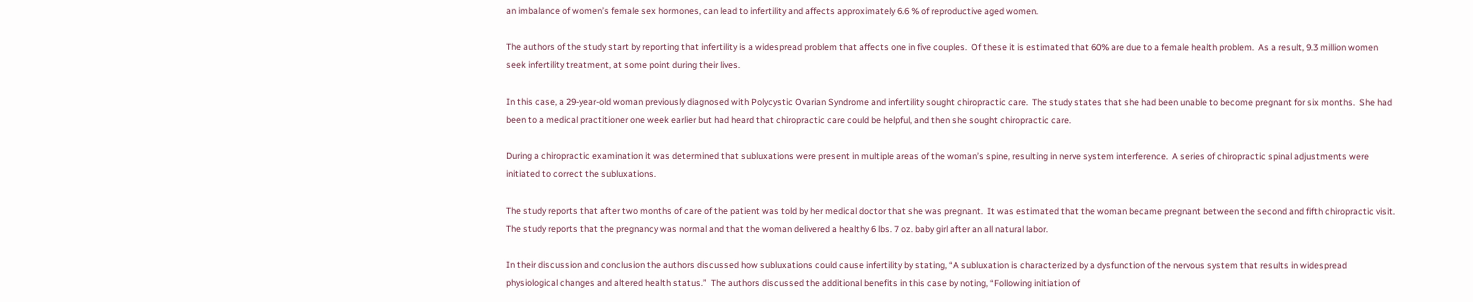an imbalance of women’s female sex hormones, can lead to infertility and affects approximately 6.6 % of reproductive aged women.

The authors of the study start by reporting that infertility is a widespread problem that affects one in five couples.  Of these it is estimated that 60% are due to a female health problem.  As a result, 9.3 million women seek infertility treatment, at some point during their lives.

In this case, a 29-year-old woman previously diagnosed with Polycystic Ovarian Syndrome and infertility sought chiropractic care.  The study states that she had been unable to become pregnant for six months.  She had been to a medical practitioner one week earlier but had heard that chiropractic care could be helpful, and then she sought chiropractic care.

During a chiropractic examination it was determined that subluxations were present in multiple areas of the woman’s spine, resulting in nerve system interference.  A series of chiropractic spinal adjustments were initiated to correct the subluxations.

The study reports that after two months of care of the patient was told by her medical doctor that she was pregnant.  It was estimated that the woman became pregnant between the second and fifth chiropractic visit.  The study reports that the pregnancy was normal and that the woman delivered a healthy 6 lbs. 7 oz. baby girl after an all natural labor.

In their discussion and conclusion the authors discussed how subluxations could cause infertility by stating, “A subluxation is characterized by a dysfunction of the nervous system that results in widespread physiological changes and altered health status.”  The authors discussed the additional benefits in this case by noting, “Following initiation of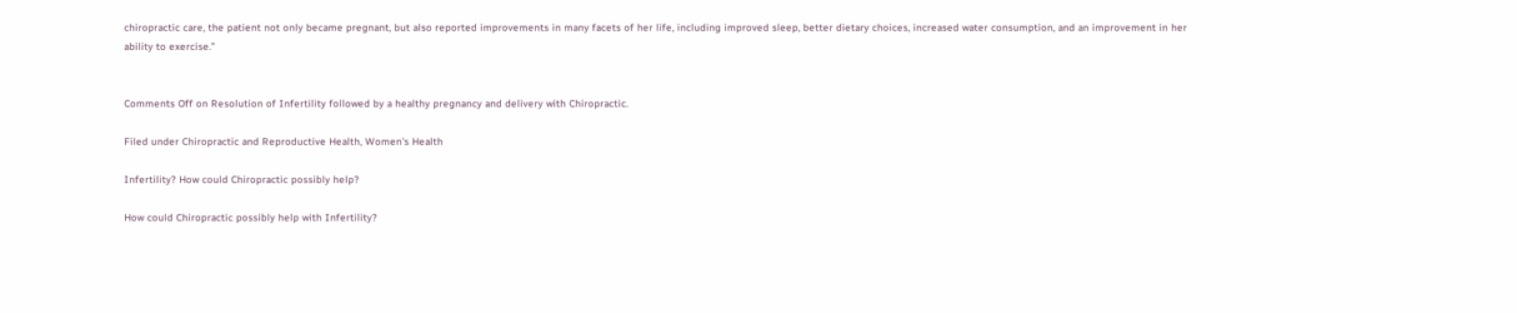chiropractic care, the patient not only became pregnant, but also reported improvements in many facets of her life, including improved sleep, better dietary choices, increased water consumption, and an improvement in her ability to exercise.”


Comments Off on Resolution of Infertility followed by a healthy pregnancy and delivery with Chiropractic.

Filed under Chiropractic and Reproductive Health, Women's Health

Infertility? How could Chiropractic possibly help?

How could Chiropractic possibly help with Infertility?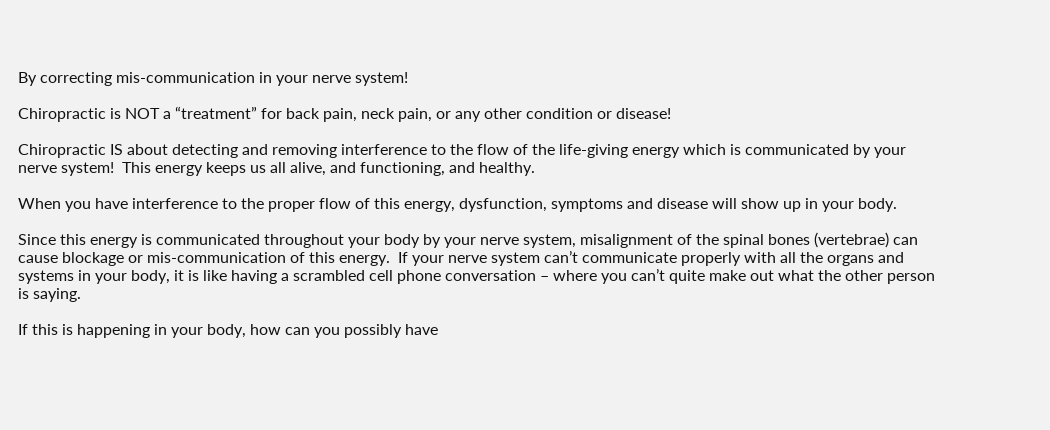By correcting mis-communication in your nerve system!

Chiropractic is NOT a “treatment” for back pain, neck pain, or any other condition or disease!

Chiropractic IS about detecting and removing interference to the flow of the life-giving energy which is communicated by your nerve system!  This energy keeps us all alive, and functioning, and healthy.

When you have interference to the proper flow of this energy, dysfunction, symptoms and disease will show up in your body.

Since this energy is communicated throughout your body by your nerve system, misalignment of the spinal bones (vertebrae) can cause blockage or mis-communication of this energy.  If your nerve system can’t communicate properly with all the organs and systems in your body, it is like having a scrambled cell phone conversation – where you can’t quite make out what the other person is saying.

If this is happening in your body, how can you possibly have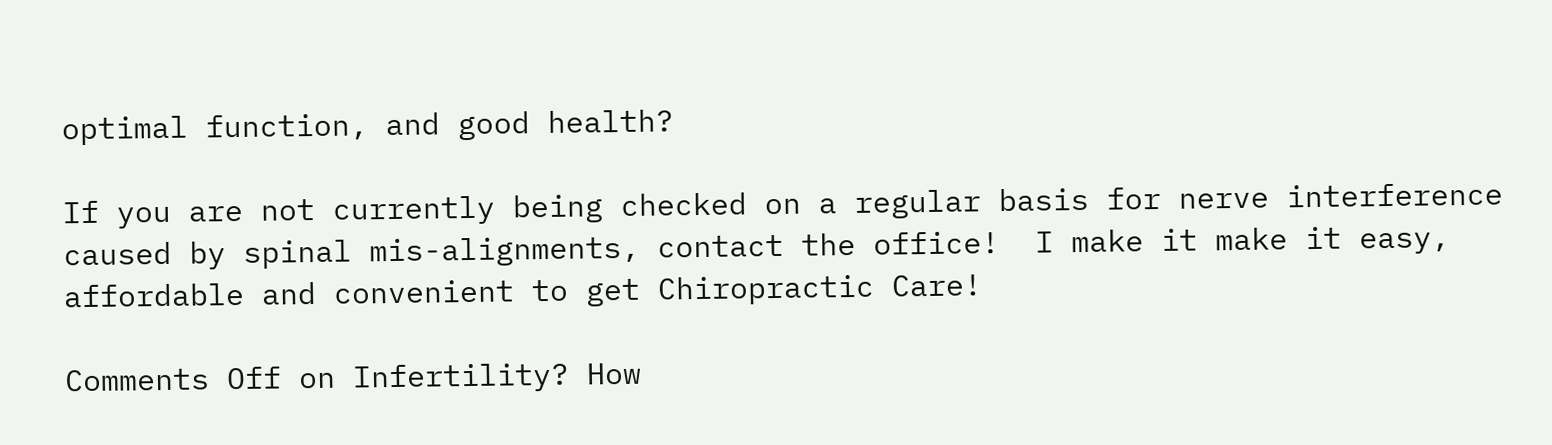optimal function, and good health?

If you are not currently being checked on a regular basis for nerve interference caused by spinal mis-alignments, contact the office!  I make it make it easy, affordable and convenient to get Chiropractic Care!

Comments Off on Infertility? How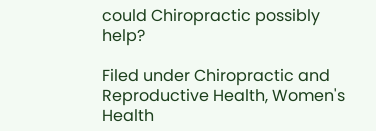could Chiropractic possibly help?

Filed under Chiropractic and Reproductive Health, Women's Health